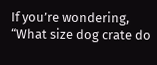If you’re wondering, “What size dog crate do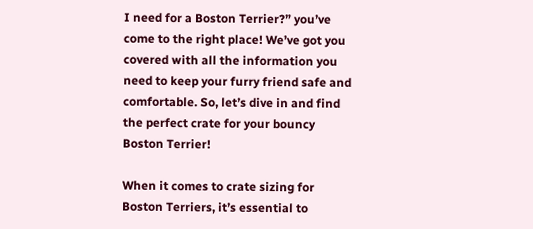I need for a Boston Terrier?” you’ve come to the right place! We’ve got you covered with all the information you need to keep your furry friend safe and comfortable. So, let’s dive in and find the perfect crate for your bouncy Boston Terrier!

When it comes to crate sizing for Boston Terriers, it’s essential to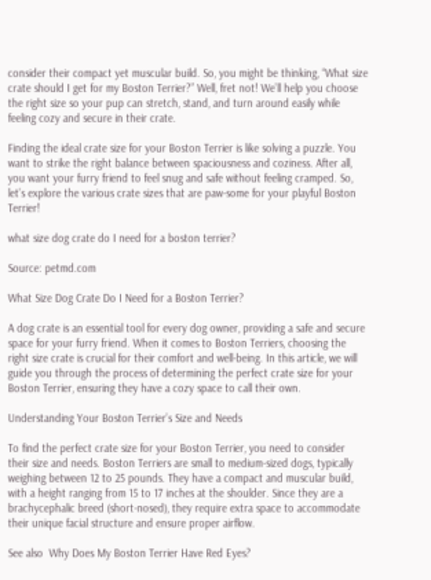consider their compact yet muscular build. So, you might be thinking, “What size crate should I get for my Boston Terrier?” Well, fret not! We’ll help you choose the right size so your pup can stretch, stand, and turn around easily while feeling cozy and secure in their crate.

Finding the ideal crate size for your Boston Terrier is like solving a puzzle. You want to strike the right balance between spaciousness and coziness. After all, you want your furry friend to feel snug and safe without feeling cramped. So, let’s explore the various crate sizes that are paw-some for your playful Boston Terrier!

what size dog crate do I need for a boston terrier?

Source: petmd.com

What Size Dog Crate Do I Need for a Boston Terrier?

A dog crate is an essential tool for every dog owner, providing a safe and secure space for your furry friend. When it comes to Boston Terriers, choosing the right size crate is crucial for their comfort and well-being. In this article, we will guide you through the process of determining the perfect crate size for your Boston Terrier, ensuring they have a cozy space to call their own.

Understanding Your Boston Terrier’s Size and Needs

To find the perfect crate size for your Boston Terrier, you need to consider their size and needs. Boston Terriers are small to medium-sized dogs, typically weighing between 12 to 25 pounds. They have a compact and muscular build, with a height ranging from 15 to 17 inches at the shoulder. Since they are a brachycephalic breed (short-nosed), they require extra space to accommodate their unique facial structure and ensure proper airflow.

See also  Why Does My Boston Terrier Have Red Eyes?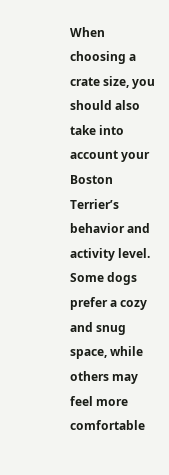When choosing a crate size, you should also take into account your Boston Terrier’s behavior and activity level. Some dogs prefer a cozy and snug space, while others may feel more comfortable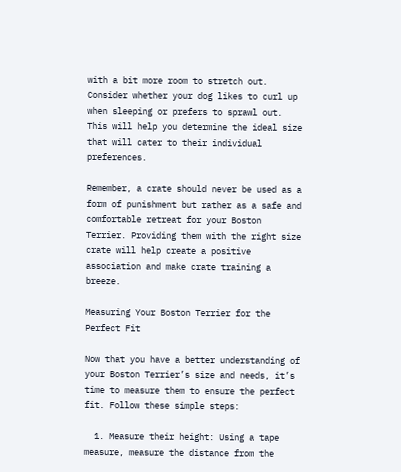with a bit more room to stretch out. Consider whether your dog likes to curl up when sleeping or prefers to sprawl out. This will help you determine the ideal size that will cater to their individual preferences.

Remember, a crate should never be used as a form of punishment but rather as a safe and comfortable retreat for your Boston Terrier. Providing them with the right size crate will help create a positive association and make crate training a breeze.

Measuring Your Boston Terrier for the Perfect Fit

Now that you have a better understanding of your Boston Terrier’s size and needs, it’s time to measure them to ensure the perfect fit. Follow these simple steps:

  1. Measure their height: Using a tape measure, measure the distance from the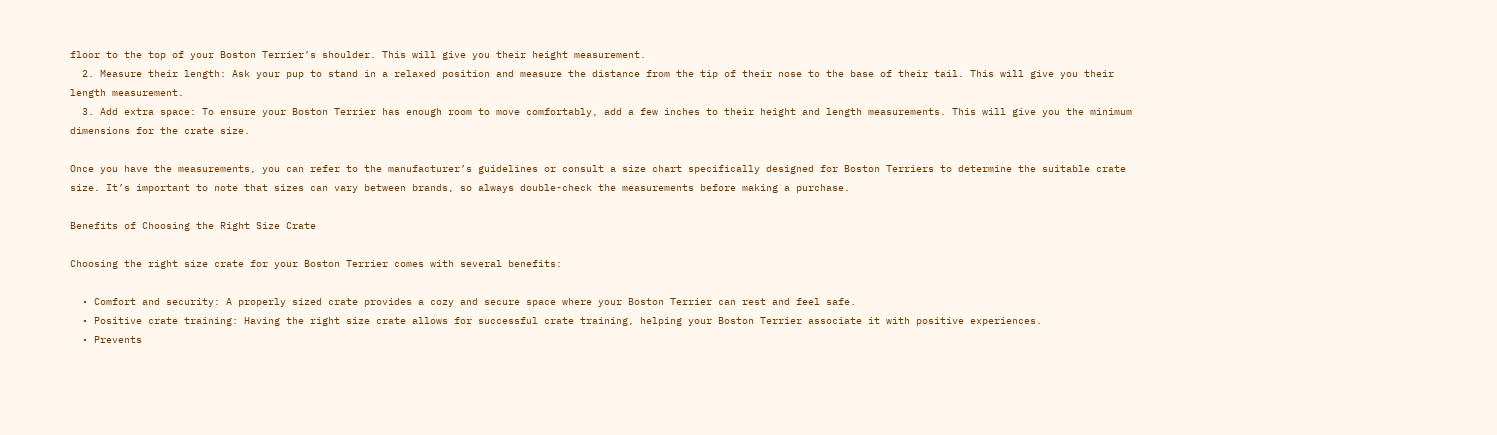floor to the top of your Boston Terrier’s shoulder. This will give you their height measurement.
  2. Measure their length: Ask your pup to stand in a relaxed position and measure the distance from the tip of their nose to the base of their tail. This will give you their length measurement.
  3. Add extra space: To ensure your Boston Terrier has enough room to move comfortably, add a few inches to their height and length measurements. This will give you the minimum dimensions for the crate size.

Once you have the measurements, you can refer to the manufacturer’s guidelines or consult a size chart specifically designed for Boston Terriers to determine the suitable crate size. It’s important to note that sizes can vary between brands, so always double-check the measurements before making a purchase.

Benefits of Choosing the Right Size Crate

Choosing the right size crate for your Boston Terrier comes with several benefits:

  • Comfort and security: A properly sized crate provides a cozy and secure space where your Boston Terrier can rest and feel safe.
  • Positive crate training: Having the right size crate allows for successful crate training, helping your Boston Terrier associate it with positive experiences.
  • Prevents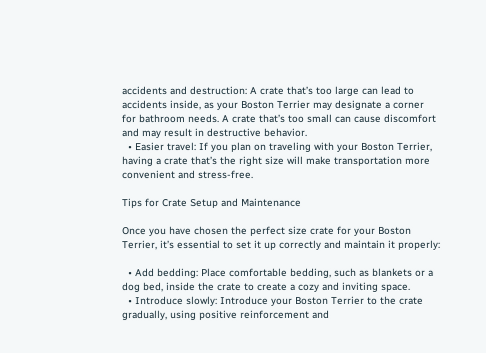accidents and destruction: A crate that’s too large can lead to accidents inside, as your Boston Terrier may designate a corner for bathroom needs. A crate that’s too small can cause discomfort and may result in destructive behavior.
  • Easier travel: If you plan on traveling with your Boston Terrier, having a crate that’s the right size will make transportation more convenient and stress-free.

Tips for Crate Setup and Maintenance

Once you have chosen the perfect size crate for your Boston Terrier, it’s essential to set it up correctly and maintain it properly:

  • Add bedding: Place comfortable bedding, such as blankets or a dog bed, inside the crate to create a cozy and inviting space.
  • Introduce slowly: Introduce your Boston Terrier to the crate gradually, using positive reinforcement and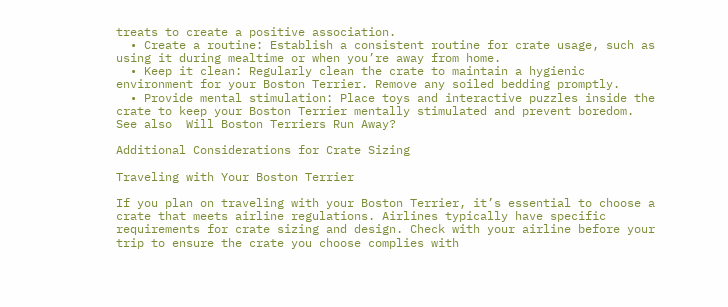treats to create a positive association.
  • Create a routine: Establish a consistent routine for crate usage, such as using it during mealtime or when you’re away from home.
  • Keep it clean: Regularly clean the crate to maintain a hygienic environment for your Boston Terrier. Remove any soiled bedding promptly.
  • Provide mental stimulation: Place toys and interactive puzzles inside the crate to keep your Boston Terrier mentally stimulated and prevent boredom.
See also  Will Boston Terriers Run Away?

Additional Considerations for Crate Sizing

Traveling with Your Boston Terrier

If you plan on traveling with your Boston Terrier, it’s essential to choose a crate that meets airline regulations. Airlines typically have specific requirements for crate sizing and design. Check with your airline before your trip to ensure the crate you choose complies with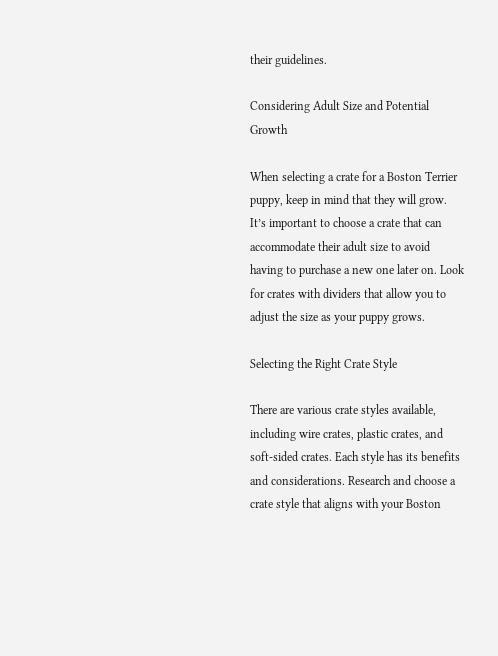their guidelines.

Considering Adult Size and Potential Growth

When selecting a crate for a Boston Terrier puppy, keep in mind that they will grow. It’s important to choose a crate that can accommodate their adult size to avoid having to purchase a new one later on. Look for crates with dividers that allow you to adjust the size as your puppy grows.

Selecting the Right Crate Style

There are various crate styles available, including wire crates, plastic crates, and soft-sided crates. Each style has its benefits and considerations. Research and choose a crate style that aligns with your Boston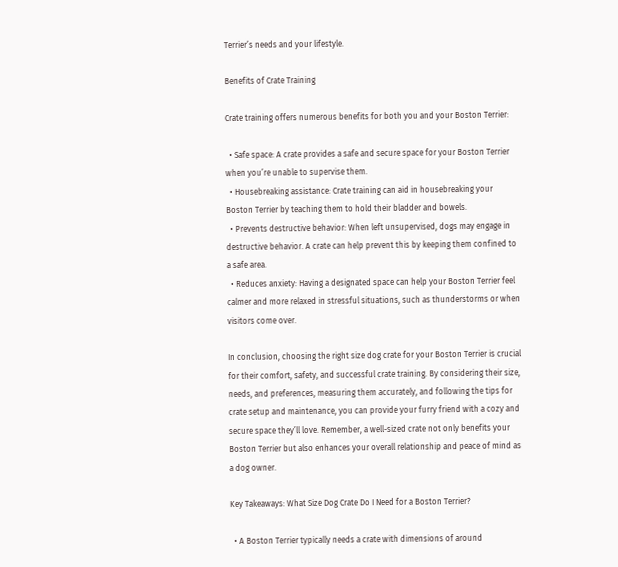Terrier’s needs and your lifestyle.

Benefits of Crate Training

Crate training offers numerous benefits for both you and your Boston Terrier:

  • Safe space: A crate provides a safe and secure space for your Boston Terrier when you’re unable to supervise them.
  • Housebreaking assistance: Crate training can aid in housebreaking your Boston Terrier by teaching them to hold their bladder and bowels.
  • Prevents destructive behavior: When left unsupervised, dogs may engage in destructive behavior. A crate can help prevent this by keeping them confined to a safe area.
  • Reduces anxiety: Having a designated space can help your Boston Terrier feel calmer and more relaxed in stressful situations, such as thunderstorms or when visitors come over.

In conclusion, choosing the right size dog crate for your Boston Terrier is crucial for their comfort, safety, and successful crate training. By considering their size, needs, and preferences, measuring them accurately, and following the tips for crate setup and maintenance, you can provide your furry friend with a cozy and secure space they’ll love. Remember, a well-sized crate not only benefits your Boston Terrier but also enhances your overall relationship and peace of mind as a dog owner.

Key Takeaways: What Size Dog Crate Do I Need for a Boston Terrier?

  • A Boston Terrier typically needs a crate with dimensions of around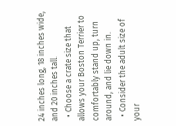24 inches long, 18 inches wide, and 20 inches tall.
  • Choose a crate size that allows your Boston Terrier to comfortably stand up, turn around, and lie down in.
  • Consider the adult size of your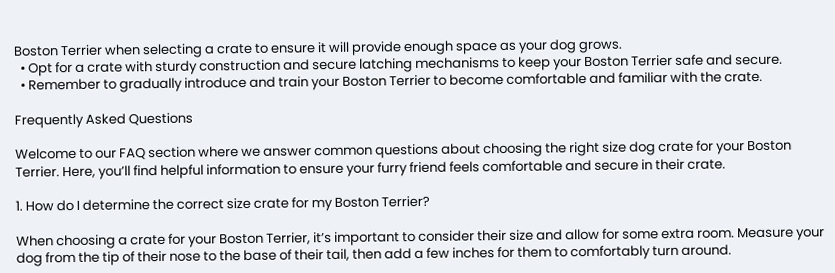Boston Terrier when selecting a crate to ensure it will provide enough space as your dog grows.
  • Opt for a crate with sturdy construction and secure latching mechanisms to keep your Boston Terrier safe and secure.
  • Remember to gradually introduce and train your Boston Terrier to become comfortable and familiar with the crate.

Frequently Asked Questions

Welcome to our FAQ section where we answer common questions about choosing the right size dog crate for your Boston Terrier. Here, you’ll find helpful information to ensure your furry friend feels comfortable and secure in their crate.

1. How do I determine the correct size crate for my Boston Terrier?

When choosing a crate for your Boston Terrier, it’s important to consider their size and allow for some extra room. Measure your dog from the tip of their nose to the base of their tail, then add a few inches for them to comfortably turn around.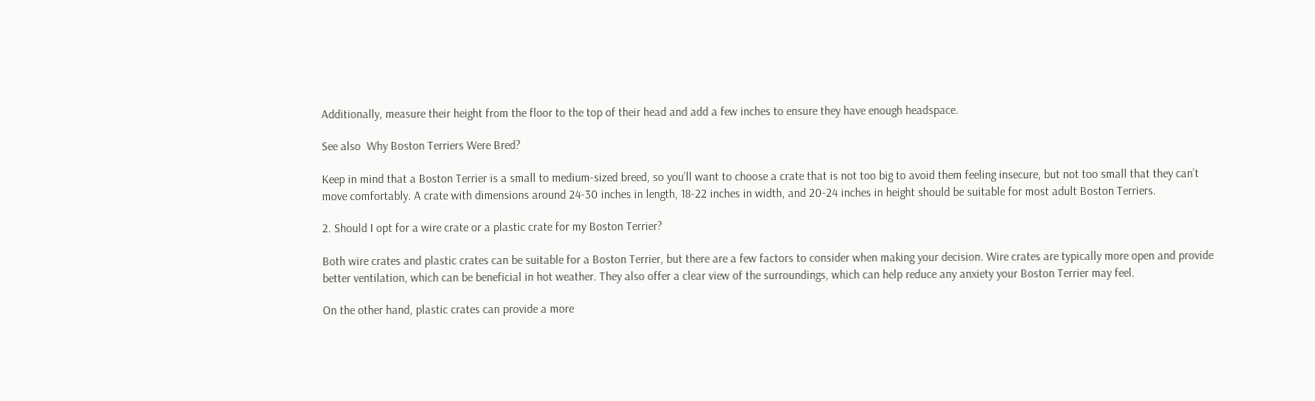Additionally, measure their height from the floor to the top of their head and add a few inches to ensure they have enough headspace.

See also  Why Boston Terriers Were Bred?

Keep in mind that a Boston Terrier is a small to medium-sized breed, so you’ll want to choose a crate that is not too big to avoid them feeling insecure, but not too small that they can’t move comfortably. A crate with dimensions around 24-30 inches in length, 18-22 inches in width, and 20-24 inches in height should be suitable for most adult Boston Terriers.

2. Should I opt for a wire crate or a plastic crate for my Boston Terrier?

Both wire crates and plastic crates can be suitable for a Boston Terrier, but there are a few factors to consider when making your decision. Wire crates are typically more open and provide better ventilation, which can be beneficial in hot weather. They also offer a clear view of the surroundings, which can help reduce any anxiety your Boston Terrier may feel.

On the other hand, plastic crates can provide a more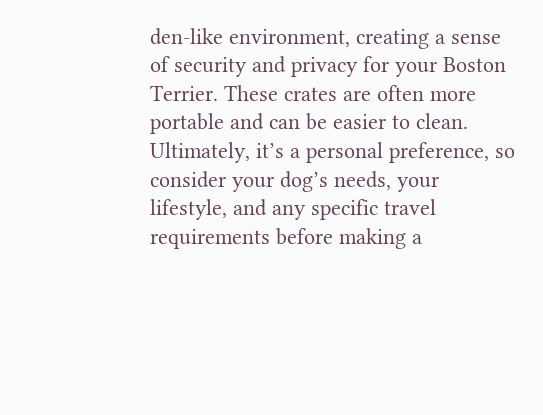den-like environment, creating a sense of security and privacy for your Boston Terrier. These crates are often more portable and can be easier to clean. Ultimately, it’s a personal preference, so consider your dog’s needs, your lifestyle, and any specific travel requirements before making a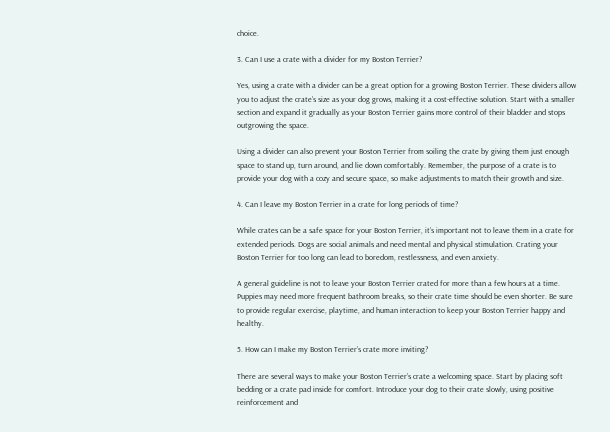choice.

3. Can I use a crate with a divider for my Boston Terrier?

Yes, using a crate with a divider can be a great option for a growing Boston Terrier. These dividers allow you to adjust the crate’s size as your dog grows, making it a cost-effective solution. Start with a smaller section and expand it gradually as your Boston Terrier gains more control of their bladder and stops outgrowing the space.

Using a divider can also prevent your Boston Terrier from soiling the crate by giving them just enough space to stand up, turn around, and lie down comfortably. Remember, the purpose of a crate is to provide your dog with a cozy and secure space, so make adjustments to match their growth and size.

4. Can I leave my Boston Terrier in a crate for long periods of time?

While crates can be a safe space for your Boston Terrier, it’s important not to leave them in a crate for extended periods. Dogs are social animals and need mental and physical stimulation. Crating your Boston Terrier for too long can lead to boredom, restlessness, and even anxiety.

A general guideline is not to leave your Boston Terrier crated for more than a few hours at a time. Puppies may need more frequent bathroom breaks, so their crate time should be even shorter. Be sure to provide regular exercise, playtime, and human interaction to keep your Boston Terrier happy and healthy.

5. How can I make my Boston Terrier’s crate more inviting?

There are several ways to make your Boston Terrier’s crate a welcoming space. Start by placing soft bedding or a crate pad inside for comfort. Introduce your dog to their crate slowly, using positive reinforcement and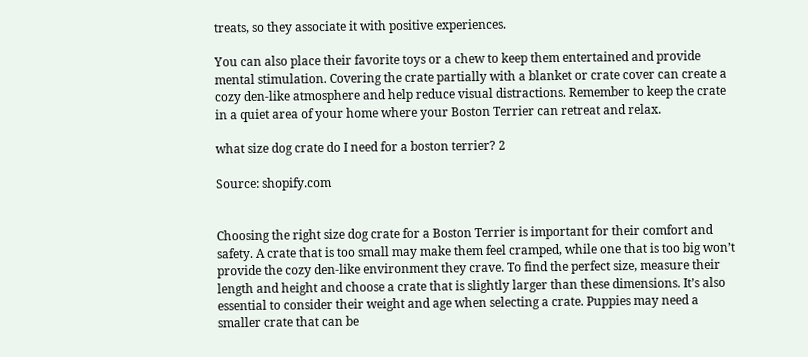treats, so they associate it with positive experiences.

You can also place their favorite toys or a chew to keep them entertained and provide mental stimulation. Covering the crate partially with a blanket or crate cover can create a cozy den-like atmosphere and help reduce visual distractions. Remember to keep the crate in a quiet area of your home where your Boston Terrier can retreat and relax.

what size dog crate do I need for a boston terrier? 2

Source: shopify.com


Choosing the right size dog crate for a Boston Terrier is important for their comfort and safety. A crate that is too small may make them feel cramped, while one that is too big won’t provide the cozy den-like environment they crave. To find the perfect size, measure their length and height and choose a crate that is slightly larger than these dimensions. It’s also essential to consider their weight and age when selecting a crate. Puppies may need a smaller crate that can be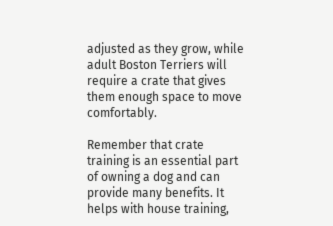adjusted as they grow, while adult Boston Terriers will require a crate that gives them enough space to move comfortably.

Remember that crate training is an essential part of owning a dog and can provide many benefits. It helps with house training,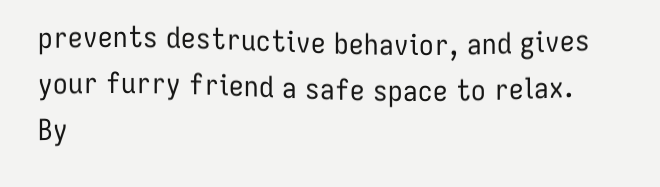prevents destructive behavior, and gives your furry friend a safe space to relax. By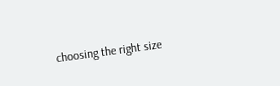choosing the right size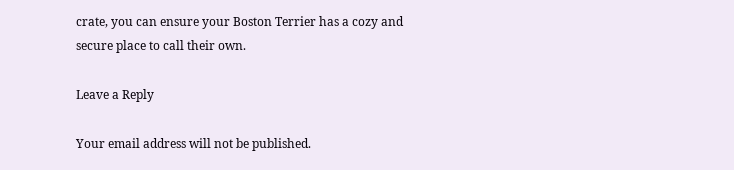crate, you can ensure your Boston Terrier has a cozy and secure place to call their own.

Leave a Reply

Your email address will not be published.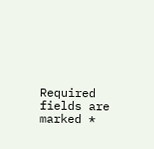Required fields are marked *